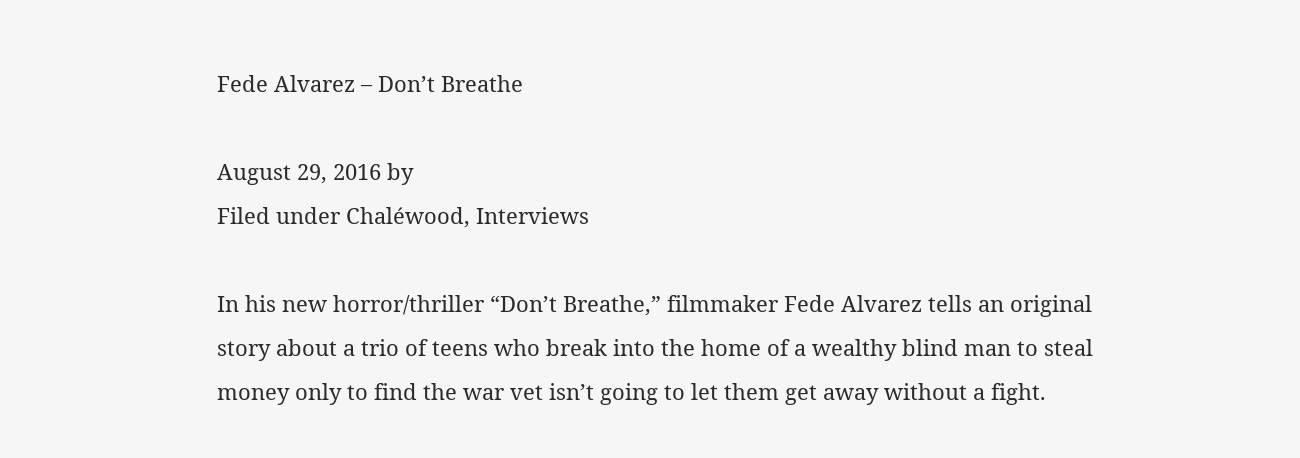Fede Alvarez – Don’t Breathe

August 29, 2016 by
Filed under Chaléwood, Interviews

In his new horror/thriller “Don’t Breathe,” filmmaker Fede Alvarez tells an original story about a trio of teens who break into the home of a wealthy blind man to steal money only to find the war vet isn’t going to let them get away without a fight.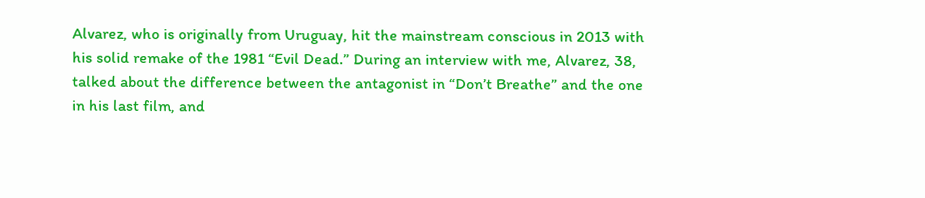Alvarez, who is originally from Uruguay, hit the mainstream conscious in 2013 with his solid remake of the 1981 “Evil Dead.” During an interview with me, Alvarez, 38, talked about the difference between the antagonist in “Don’t Breathe” and the one in his last film, and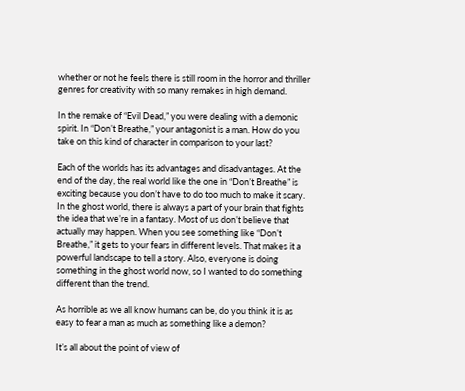whether or not he feels there is still room in the horror and thriller genres for creativity with so many remakes in high demand.

In the remake of “Evil Dead,” you were dealing with a demonic spirit. In “Don’t Breathe,” your antagonist is a man. How do you take on this kind of character in comparison to your last?

Each of the worlds has its advantages and disadvantages. At the end of the day, the real world like the one in “Don’t Breathe” is exciting because you don’t have to do too much to make it scary. In the ghost world, there is always a part of your brain that fights the idea that we’re in a fantasy. Most of us don’t believe that actually may happen. When you see something like “Don’t Breathe,” it gets to your fears in different levels. That makes it a powerful landscape to tell a story. Also, everyone is doing something in the ghost world now, so I wanted to do something different than the trend.

As horrible as we all know humans can be, do you think it is as easy to fear a man as much as something like a demon?

It’s all about the point of view of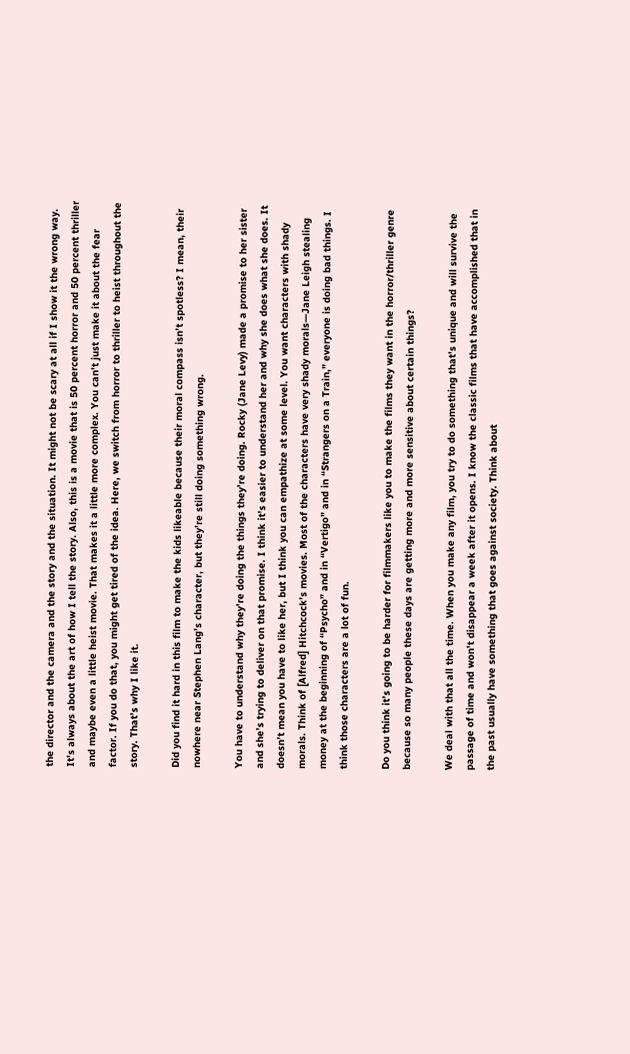the director and the camera and the story and the situation. It might not be scary at all if I show it the wrong way. It’s always about the art of how I tell the story. Also, this is a movie that is 50 percent horror and 50 percent thriller and maybe even a little heist movie. That makes it a little more complex. You can’t just make it about the fear factor. If you do that, you might get tired of the idea. Here, we switch from horror to thriller to heist throughout the story. That’s why I like it.

Did you find it hard in this film to make the kids likeable because their moral compass isn’t spotless? I mean, their nowhere near Stephen Lang’s character, but they’re still doing something wrong.

You have to understand why they’re doing the things they’re doing. Rocky (Jane Levy) made a promise to her sister and she’s trying to deliver on that promise. I think it’s easier to understand her and why she does what she does. It doesn’t mean you have to like her, but I think you can empathize at some level. You want characters with shady morals. Think of [Alfred] Hitchcock’s movies. Most of the characters have very shady morals—Jane Leigh stealing money at the beginning of “Psycho” and in “Vertigo” and in “Strangers on a Train,” everyone is doing bad things. I think those characters are a lot of fun.

Do you think it’s going to be harder for filmmakers like you to make the films they want in the horror/thriller genre because so many people these days are getting more and more sensitive about certain things?

We deal with that all the time. When you make any film, you try to do something that’s unique and will survive the passage of time and won’t disappear a week after it opens. I know the classic films that have accomplished that in the past usually have something that goes against society. Think about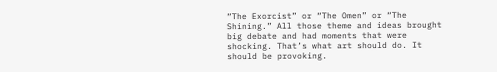“The Exorcist” or “The Omen” or “The Shining.” All those theme and ideas brought big debate and had moments that were shocking. That’s what art should do. It should be provoking.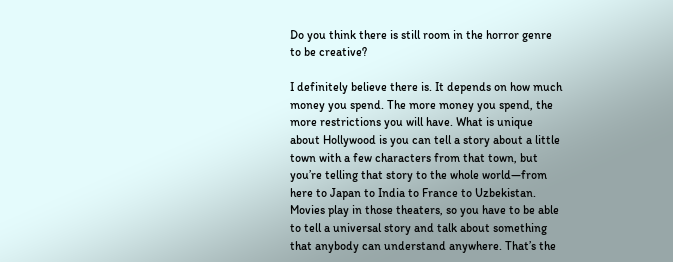Do you think there is still room in the horror genre to be creative?

I definitely believe there is. It depends on how much money you spend. The more money you spend, the more restrictions you will have. What is unique about Hollywood is you can tell a story about a little town with a few characters from that town, but you’re telling that story to the whole world—from here to Japan to India to France to Uzbekistan. Movies play in those theaters, so you have to be able to tell a universal story and talk about something that anybody can understand anywhere. That’s the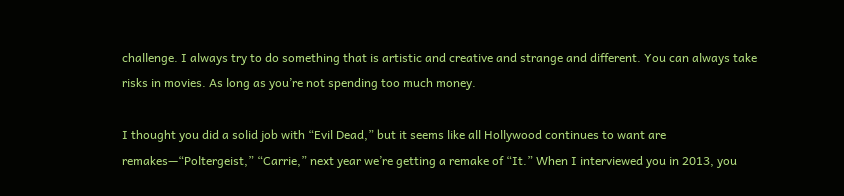challenge. I always try to do something that is artistic and creative and strange and different. You can always take risks in movies. As long as you’re not spending too much money.

I thought you did a solid job with “Evil Dead,” but it seems like all Hollywood continues to want are remakes—“Poltergeist,” “Carrie,” next year we’re getting a remake of “It.” When I interviewed you in 2013, you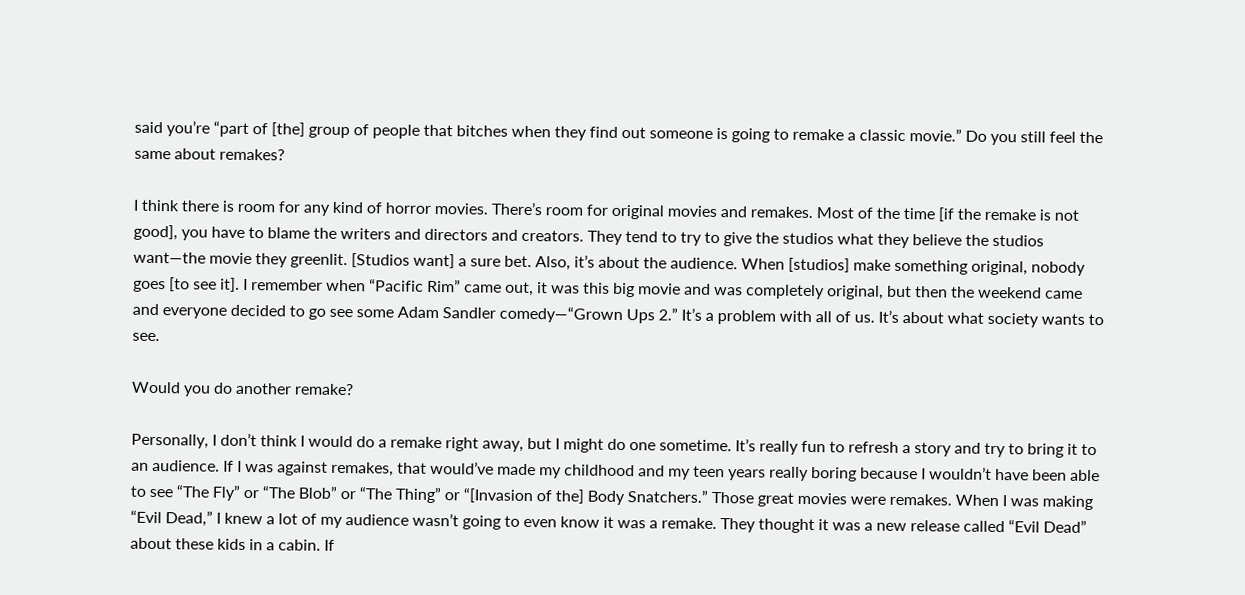said you’re “part of [the] group of people that bitches when they find out someone is going to remake a classic movie.” Do you still feel the same about remakes?

I think there is room for any kind of horror movies. There’s room for original movies and remakes. Most of the time [if the remake is not good], you have to blame the writers and directors and creators. They tend to try to give the studios what they believe the studios want—the movie they greenlit. [Studios want] a sure bet. Also, it’s about the audience. When [studios] make something original, nobody goes [to see it]. I remember when “Pacific Rim” came out, it was this big movie and was completely original, but then the weekend came and everyone decided to go see some Adam Sandler comedy—“Grown Ups 2.” It’s a problem with all of us. It’s about what society wants to see.

Would you do another remake?

Personally, I don’t think I would do a remake right away, but I might do one sometime. It’s really fun to refresh a story and try to bring it to an audience. If I was against remakes, that would’ve made my childhood and my teen years really boring because I wouldn’t have been able to see “The Fly” or “The Blob” or “The Thing” or “[Invasion of the] Body Snatchers.” Those great movies were remakes. When I was making “Evil Dead,” I knew a lot of my audience wasn’t going to even know it was a remake. They thought it was a new release called “Evil Dead” about these kids in a cabin. If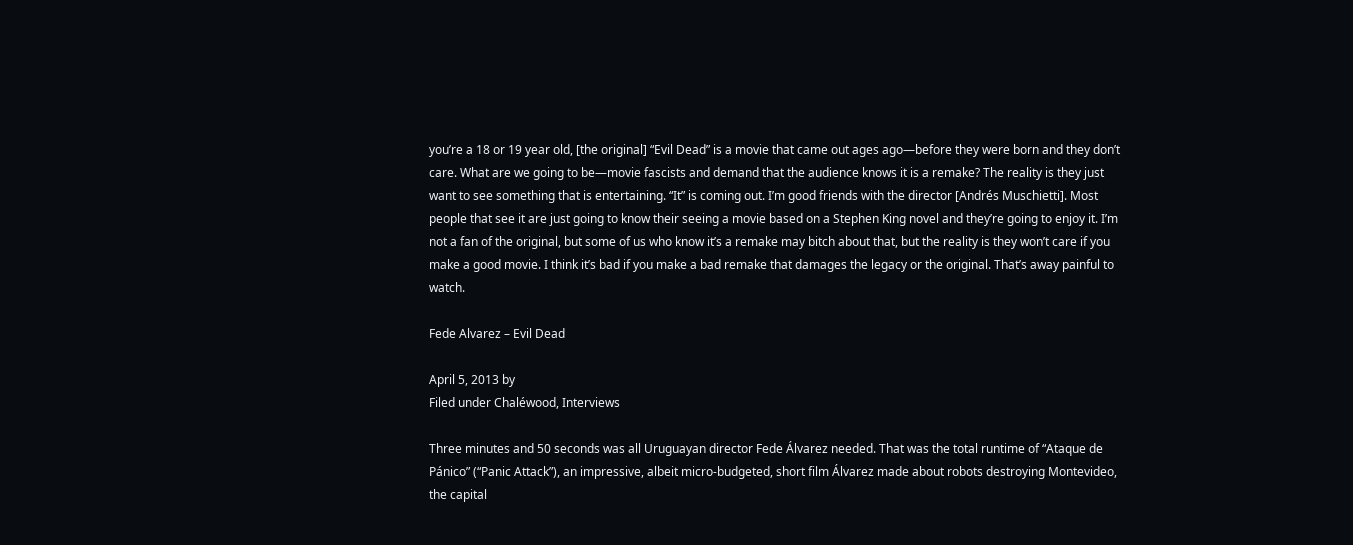you’re a 18 or 19 year old, [the original] “Evil Dead” is a movie that came out ages ago—before they were born and they don’t care. What are we going to be—movie fascists and demand that the audience knows it is a remake? The reality is they just want to see something that is entertaining. “It” is coming out. I’m good friends with the director [Andrés Muschietti]. Most people that see it are just going to know their seeing a movie based on a Stephen King novel and they’re going to enjoy it. I’m not a fan of the original, but some of us who know it’s a remake may bitch about that, but the reality is they won’t care if you make a good movie. I think it’s bad if you make a bad remake that damages the legacy or the original. That’s away painful to watch.

Fede Alvarez – Evil Dead

April 5, 2013 by
Filed under Chaléwood, Interviews

Three minutes and 50 seconds was all Uruguayan director Fede Álvarez needed. That was the total runtime of “Ataque de Pánico” (“Panic Attack”), an impressive, albeit micro-budgeted, short film Álvarez made about robots destroying Montevideo, the capital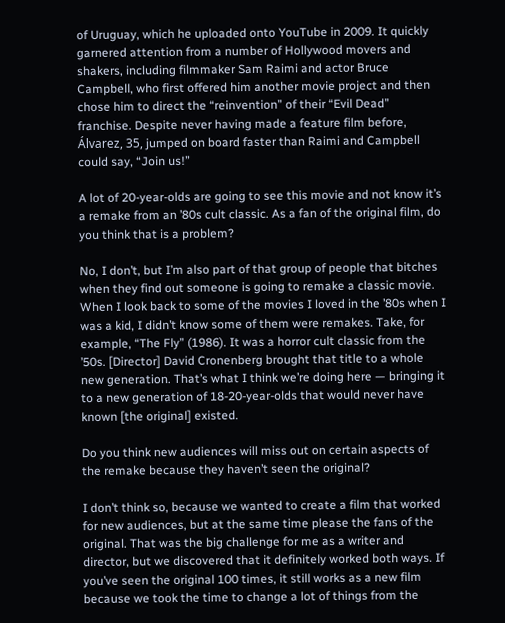of Uruguay, which he uploaded onto YouTube in 2009. It quickly garnered attention from a number of Hollywood movers and shakers, including filmmaker Sam Raimi and actor Bruce Campbell, who first offered him another movie project and then chose him to direct the “reinvention” of their “Evil Dead” franchise. Despite never having made a feature film before, Álvarez, 35, jumped on board faster than Raimi and Campbell could say, “Join us!”

A lot of 20-year-olds are going to see this movie and not know it’s a remake from an ’80s cult classic. As a fan of the original film, do you think that is a problem?

No, I don’t, but I’m also part of that group of people that bitches when they find out someone is going to remake a classic movie. When I look back to some of the movies I loved in the ’80s when I was a kid, I didn’t know some of them were remakes. Take, for example, “The Fly” (1986). It was a horror cult classic from the ’50s. [Director] David Cronenberg brought that title to a whole new generation. That’s what I think we’re doing here — bringing it to a new generation of 18-20-year-olds that would never have known [the original] existed.

Do you think new audiences will miss out on certain aspects of the remake because they haven’t seen the original?

I don’t think so, because we wanted to create a film that worked for new audiences, but at the same time please the fans of the original. That was the big challenge for me as a writer and director, but we discovered that it definitely worked both ways. If you’ve seen the original 100 times, it still works as a new film because we took the time to change a lot of things from the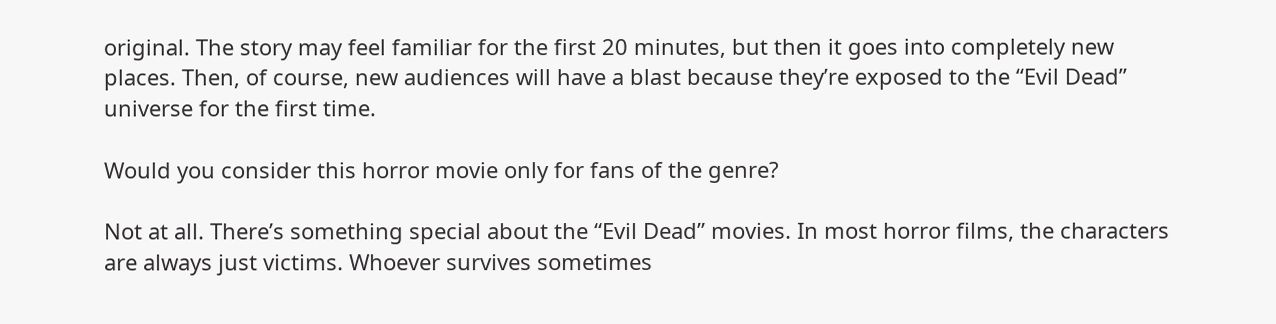original. The story may feel familiar for the first 20 minutes, but then it goes into completely new places. Then, of course, new audiences will have a blast because they’re exposed to the “Evil Dead” universe for the first time.

Would you consider this horror movie only for fans of the genre?

Not at all. There’s something special about the “Evil Dead” movies. In most horror films, the characters are always just victims. Whoever survives sometimes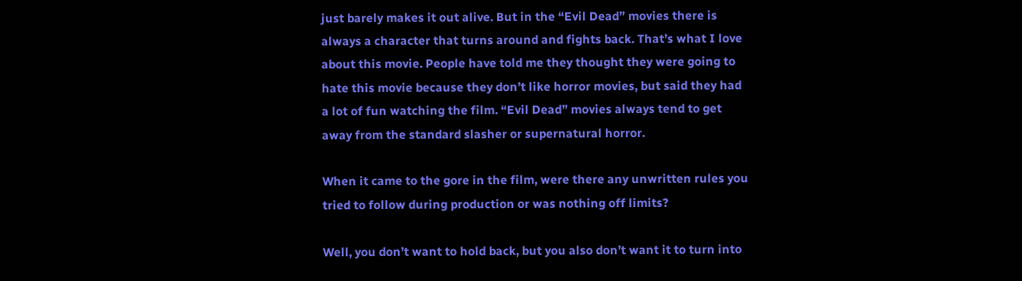just barely makes it out alive. But in the “Evil Dead” movies there is always a character that turns around and fights back. That’s what I love about this movie. People have told me they thought they were going to hate this movie because they don’t like horror movies, but said they had a lot of fun watching the film. “Evil Dead” movies always tend to get away from the standard slasher or supernatural horror.

When it came to the gore in the film, were there any unwritten rules you tried to follow during production or was nothing off limits?

Well, you don’t want to hold back, but you also don’t want it to turn into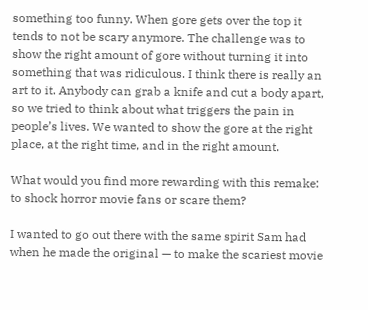something too funny. When gore gets over the top it tends to not be scary anymore. The challenge was to show the right amount of gore without turning it into something that was ridiculous. I think there is really an art to it. Anybody can grab a knife and cut a body apart, so we tried to think about what triggers the pain in people’s lives. We wanted to show the gore at the right place, at the right time, and in the right amount.

What would you find more rewarding with this remake: to shock horror movie fans or scare them?

I wanted to go out there with the same spirit Sam had when he made the original — to make the scariest movie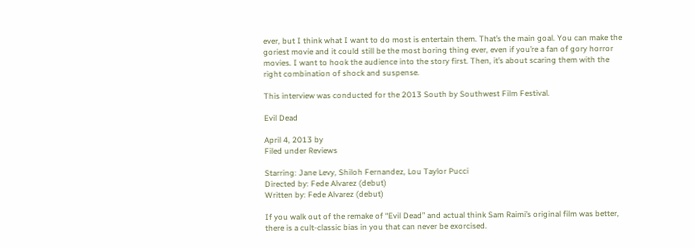ever, but I think what I want to do most is entertain them. That’s the main goal. You can make the goriest movie and it could still be the most boring thing ever, even if you’re a fan of gory horror movies. I want to hook the audience into the story first. Then, it’s about scaring them with the right combination of shock and suspense.

This interview was conducted for the 2013 South by Southwest Film Festival.

Evil Dead

April 4, 2013 by
Filed under Reviews

Starring: Jane Levy, Shiloh Fernandez, Lou Taylor Pucci
Directed by: Fede Alvarez (debut)
Written by: Fede Alvarez (debut)

If you walk out of the remake of “Evil Dead” and actual think Sam Raimi’s original film was better, there is a cult-classic bias in you that can never be exorcised.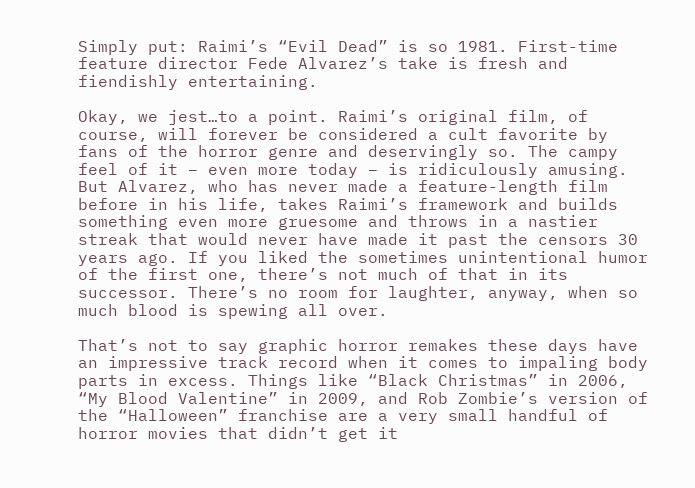Simply put: Raimi’s “Evil Dead” is so 1981. First-time feature director Fede Alvarez’s take is fresh and fiendishly entertaining.

Okay, we jest…to a point. Raimi’s original film, of course, will forever be considered a cult favorite by fans of the horror genre and deservingly so. The campy feel of it – even more today – is ridiculously amusing. But Alvarez, who has never made a feature-length film before in his life, takes Raimi’s framework and builds something even more gruesome and throws in a nastier streak that would never have made it past the censors 30 years ago. If you liked the sometimes unintentional humor of the first one, there’s not much of that in its successor. There’s no room for laughter, anyway, when so much blood is spewing all over.

That’s not to say graphic horror remakes these days have an impressive track record when it comes to impaling body parts in excess. Things like “Black Christmas” in 2006, “My Blood Valentine” in 2009, and Rob Zombie’s version of the “Halloween” franchise are a very small handful of horror movies that didn’t get it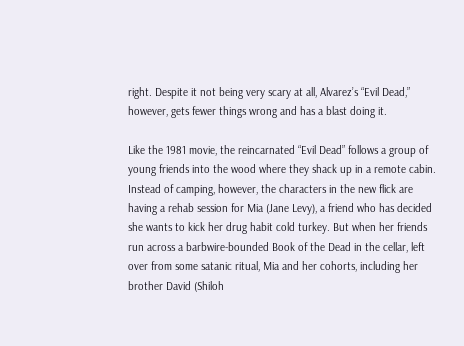right. Despite it not being very scary at all, Alvarez’s “Evil Dead,” however, gets fewer things wrong and has a blast doing it.

Like the 1981 movie, the reincarnated “Evil Dead” follows a group of young friends into the wood where they shack up in a remote cabin. Instead of camping, however, the characters in the new flick are having a rehab session for Mia (Jane Levy), a friend who has decided she wants to kick her drug habit cold turkey. But when her friends run across a barbwire-bounded Book of the Dead in the cellar, left over from some satanic ritual, Mia and her cohorts, including her brother David (Shiloh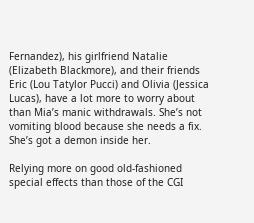Fernandez), his girlfriend Natalie (Elizabeth Blackmore), and their friends Eric (Lou Tatylor Pucci) and Olivia (Jessica Lucas), have a lot more to worry about than Mia’s manic withdrawals. She’s not vomiting blood because she needs a fix. She’s got a demon inside her.

Relying more on good old-fashioned special effects than those of the CGI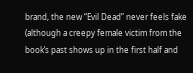brand, the new “Evil Dead” never feels fake (although a creepy female victim from the book’s past shows up in the first half and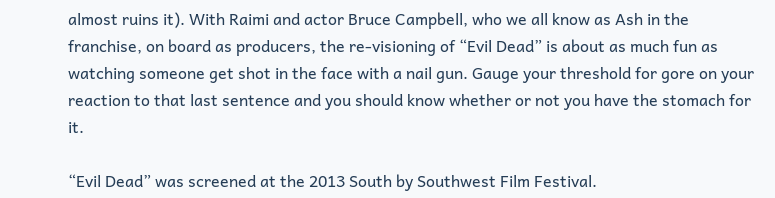almost ruins it). With Raimi and actor Bruce Campbell, who we all know as Ash in the franchise, on board as producers, the re-visioning of “Evil Dead” is about as much fun as watching someone get shot in the face with a nail gun. Gauge your threshold for gore on your reaction to that last sentence and you should know whether or not you have the stomach for it.

“Evil Dead” was screened at the 2013 South by Southwest Film Festival.